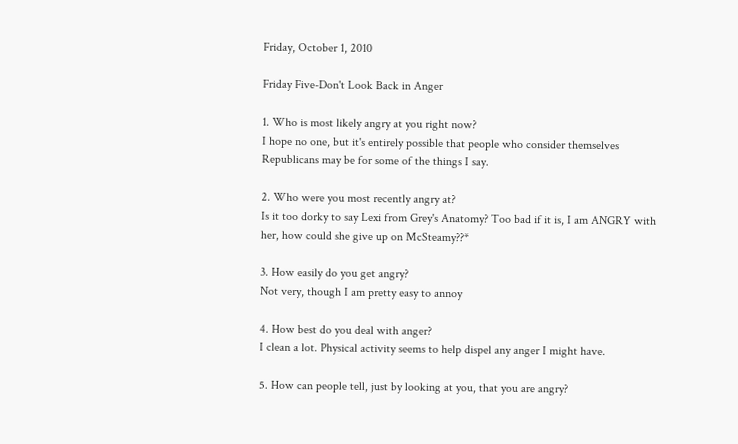Friday, October 1, 2010

Friday Five-Don't Look Back in Anger

1. Who is most likely angry at you right now?
I hope no one, but it's entirely possible that people who consider themselves Republicans may be for some of the things I say.

2. Who were you most recently angry at?
Is it too dorky to say Lexi from Grey's Anatomy? Too bad if it is, I am ANGRY with her, how could she give up on McSteamy??*

3. How easily do you get angry?
Not very, though I am pretty easy to annoy

4. How best do you deal with anger?
I clean a lot. Physical activity seems to help dispel any anger I might have.

5. How can people tell, just by looking at you, that you are angry?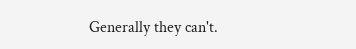Generally they can't.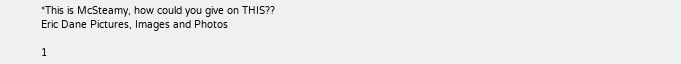*This is McSteamy, how could you give on THIS??
Eric Dane Pictures, Images and Photos

1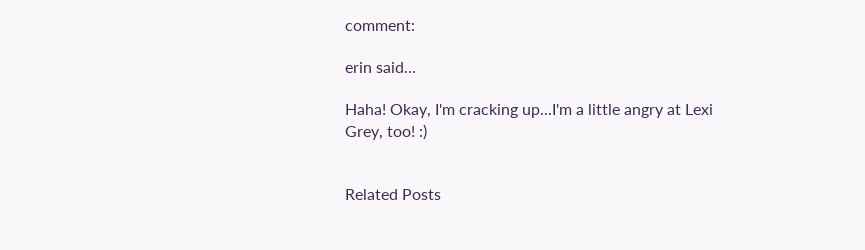comment:

erin said...

Haha! Okay, I'm cracking up...I'm a little angry at Lexi Grey, too! :)


Related Posts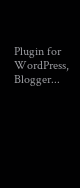Plugin for WordPress, Blogger...